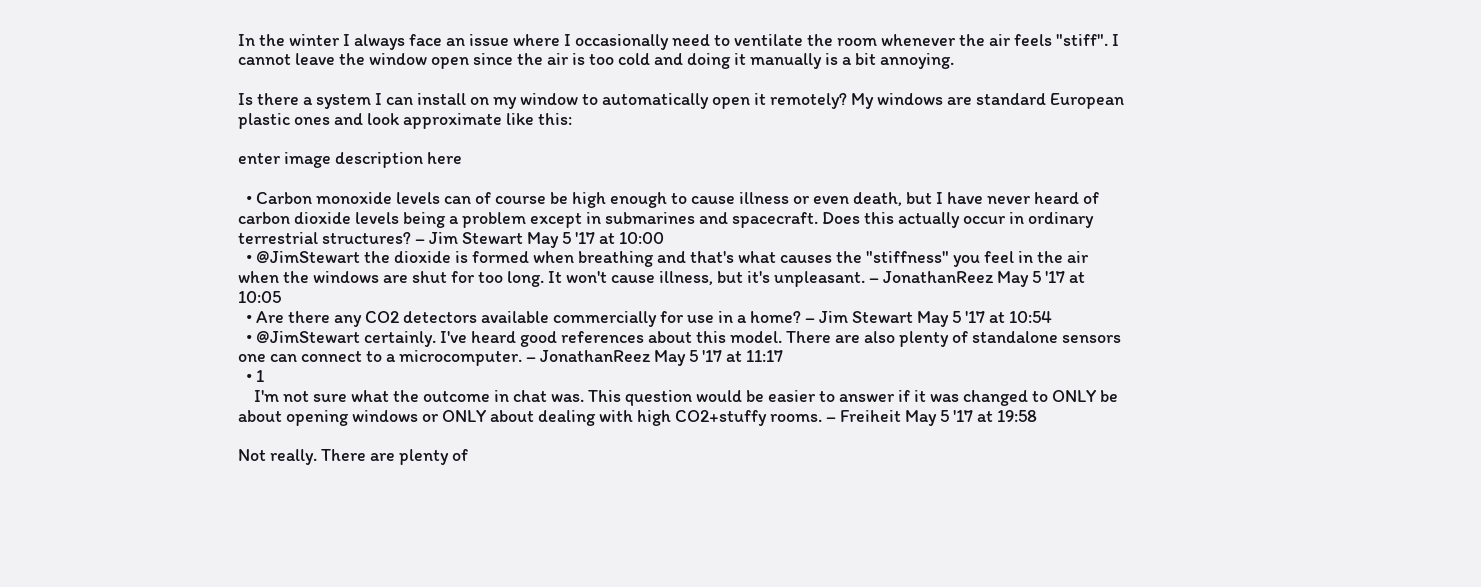In the winter I always face an issue where I occasionally need to ventilate the room whenever the air feels "stiff". I cannot leave the window open since the air is too cold and doing it manually is a bit annoying.

Is there a system I can install on my window to automatically open it remotely? My windows are standard European plastic ones and look approximate like this:

enter image description here

  • Carbon monoxide levels can of course be high enough to cause illness or even death, but I have never heard of carbon dioxide levels being a problem except in submarines and spacecraft. Does this actually occur in ordinary terrestrial structures? – Jim Stewart May 5 '17 at 10:00
  • @JimStewart the dioxide is formed when breathing and that's what causes the "stiffness" you feel in the air when the windows are shut for too long. It won't cause illness, but it's unpleasant. – JonathanReez May 5 '17 at 10:05
  • Are there any CO2 detectors available commercially for use in a home? – Jim Stewart May 5 '17 at 10:54
  • @JimStewart certainly. I've heard good references about this model. There are also plenty of standalone sensors one can connect to a microcomputer. – JonathanReez May 5 '17 at 11:17
  • 1
    I'm not sure what the outcome in chat was. This question would be easier to answer if it was changed to ONLY be about opening windows or ONLY about dealing with high CO2+stuffy rooms. – Freiheit May 5 '17 at 19:58

Not really. There are plenty of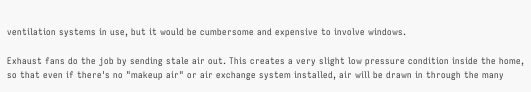ventilation systems in use, but it would be cumbersome and expensive to involve windows.

Exhaust fans do the job by sending stale air out. This creates a very slight low pressure condition inside the home, so that even if there's no "makeup air" or air exchange system installed, air will be drawn in through the many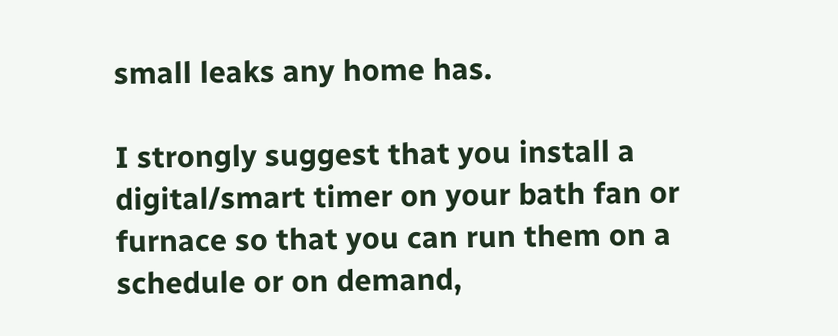small leaks any home has.

I strongly suggest that you install a digital/smart timer on your bath fan or furnace so that you can run them on a schedule or on demand,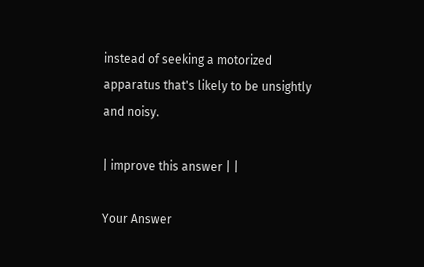instead of seeking a motorized apparatus that's likely to be unsightly and noisy.

| improve this answer | |

Your Answer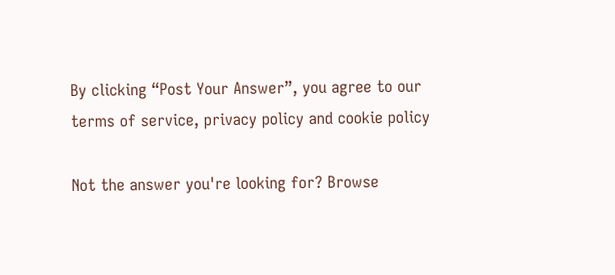By clicking “Post Your Answer”, you agree to our terms of service, privacy policy and cookie policy

Not the answer you're looking for? Browse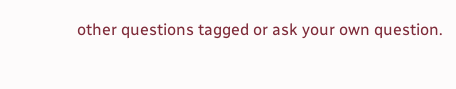other questions tagged or ask your own question.